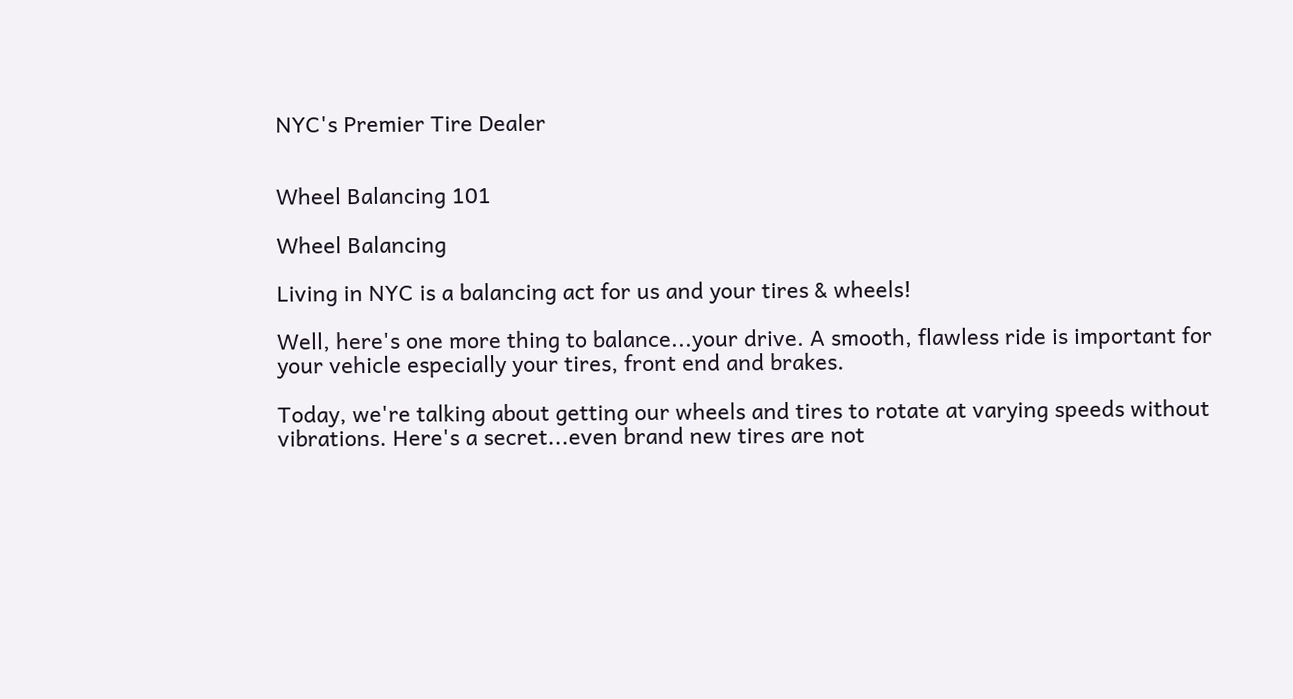NYC's Premier Tire Dealer


Wheel Balancing 101

Wheel Balancing

Living in NYC is a balancing act for us and your tires & wheels!

Well, here's one more thing to balance...your drive. A smooth, flawless ride is important for your vehicle especially your tires, front end and brakes.

Today, we're talking about getting our wheels and tires to rotate at varying speeds without vibrations. Here's a secret...even brand new tires are not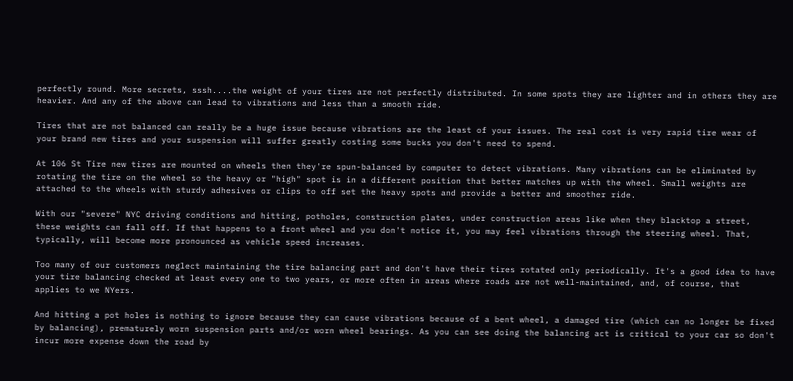perfectly round. More secrets, sssh....the weight of your tires are not perfectly distributed. In some spots they are lighter and in others they are heavier. And any of the above can lead to vibrations and less than a smooth ride.

Tires that are not balanced can really be a huge issue because vibrations are the least of your issues. The real cost is very rapid tire wear of your brand new tires and your suspension will suffer greatly costing some bucks you don't need to spend.

At 106 St Tire new tires are mounted on wheels then they're spun-balanced by computer to detect vibrations. Many vibrations can be eliminated by rotating the tire on the wheel so the heavy or "high" spot is in a different position that better matches up with the wheel. Small weights are attached to the wheels with sturdy adhesives or clips to off set the heavy spots and provide a better and smoother ride.

With our "severe" NYC driving conditions and hitting, potholes, construction plates, under construction areas like when they blacktop a street, these weights can fall off. If that happens to a front wheel and you don't notice it, you may feel vibrations through the steering wheel. That, typically, will become more pronounced as vehicle speed increases.

Too many of our customers neglect maintaining the tire balancing part and don't have their tires rotated only periodically. It's a good idea to have your tire balancing checked at least every one to two years, or more often in areas where roads are not well-maintained, and, of course, that applies to we NYers.

And hitting a pot holes is nothing to ignore because they can cause vibrations because of a bent wheel, a damaged tire (which can no longer be fixed by balancing), prematurely worn suspension parts and/or worn wheel bearings. As you can see doing the balancing act is critical to your car so don't incur more expense down the road by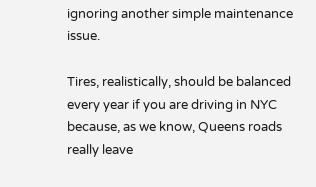ignoring another simple maintenance issue.

Tires, realistically, should be balanced every year if you are driving in NYC because, as we know, Queens roads really leave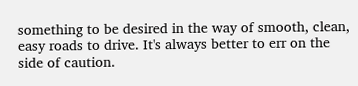something to be desired in the way of smooth, clean, easy roads to drive. It's always better to err on the side of caution.